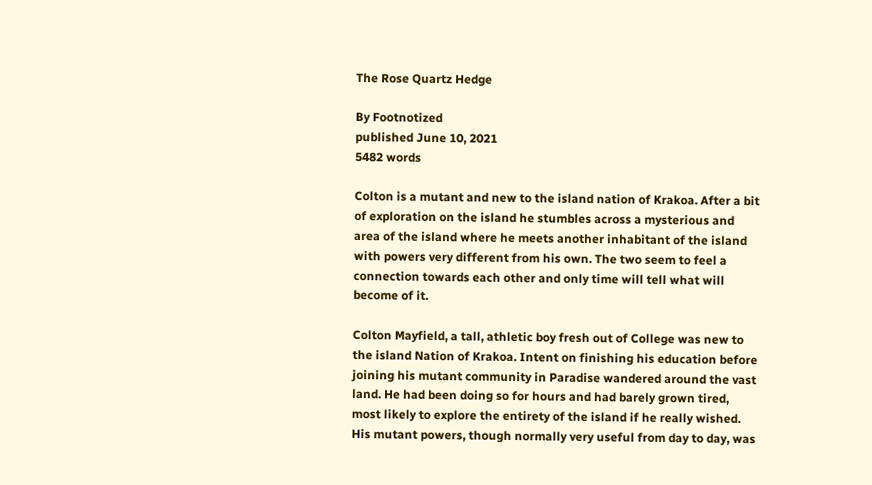The Rose Quartz Hedge

By Footnotized
published June 10, 2021
5482 words

Colton is a mutant and new to the island nation of Krakoa. After a bit of exploration on the island he stumbles across a mysterious and area of the island where he meets another inhabitant of the island with powers very different from his own. The two seem to feel a connection towards each other and only time will tell what will become of it.

Colton Mayfield, a tall, athletic boy fresh out of College was new to the island Nation of Krakoa. Intent on finishing his education before joining his mutant community in Paradise wandered around the vast land. He had been doing so for hours and had barely grown tired, most likely to explore the entirety of the island if he really wished. His mutant powers, though normally very useful from day to day, was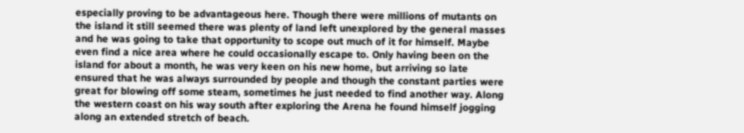especially proving to be advantageous here. Though there were millions of mutants on the island it still seemed there was plenty of land left unexplored by the general masses and he was going to take that opportunity to scope out much of it for himself. Maybe even find a nice area where he could occasionally escape to. Only having been on the island for about a month, he was very keen on his new home, but arriving so late ensured that he was always surrounded by people and though the constant parties were great for blowing off some steam, sometimes he just needed to find another way. Along the western coast on his way south after exploring the Arena he found himself jogging along an extended stretch of beach.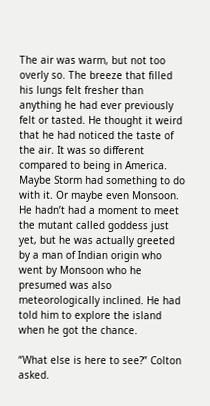The air was warm, but not too overly so. The breeze that filled his lungs felt fresher than anything he had ever previously felt or tasted. He thought it weird that he had noticed the taste of the air. It was so different compared to being in America. Maybe Storm had something to do with it. Or maybe even Monsoon. He hadn’t had a moment to meet the mutant called goddess just yet, but he was actually greeted by a man of Indian origin who went by Monsoon who he presumed was also meteorologically inclined. He had told him to explore the island when he got the chance.

“What else is here to see?” Colton asked.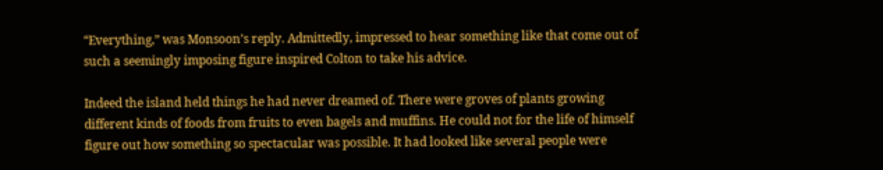“Everything,” was Monsoon’s reply. Admittedly, impressed to hear something like that come out of such a seemingly imposing figure inspired Colton to take his advice.

Indeed the island held things he had never dreamed of. There were groves of plants growing different kinds of foods from fruits to even bagels and muffins. He could not for the life of himself figure out how something so spectacular was possible. It had looked like several people were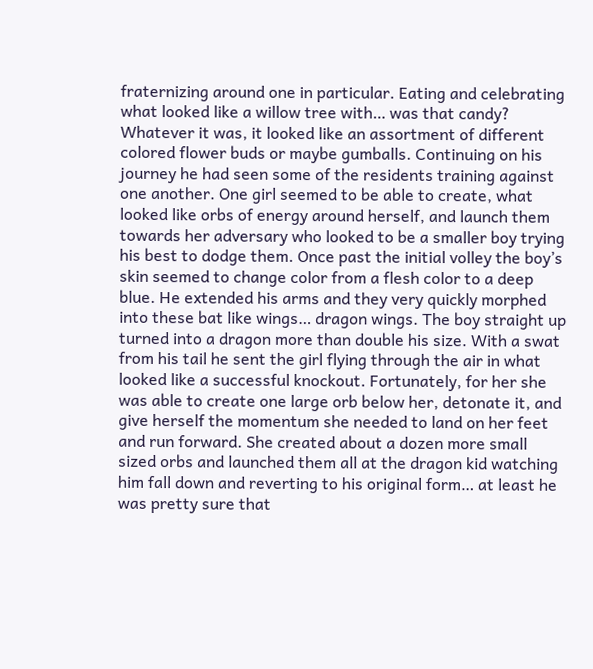fraternizing around one in particular. Eating and celebrating what looked like a willow tree with… was that candy? Whatever it was, it looked like an assortment of different colored flower buds or maybe gumballs. Continuing on his journey he had seen some of the residents training against one another. One girl seemed to be able to create, what looked like orbs of energy around herself, and launch them towards her adversary who looked to be a smaller boy trying his best to dodge them. Once past the initial volley the boy’s skin seemed to change color from a flesh color to a deep blue. He extended his arms and they very quickly morphed into these bat like wings… dragon wings. The boy straight up turned into a dragon more than double his size. With a swat from his tail he sent the girl flying through the air in what looked like a successful knockout. Fortunately, for her she was able to create one large orb below her, detonate it, and give herself the momentum she needed to land on her feet and run forward. She created about a dozen more small sized orbs and launched them all at the dragon kid watching him fall down and reverting to his original form… at least he was pretty sure that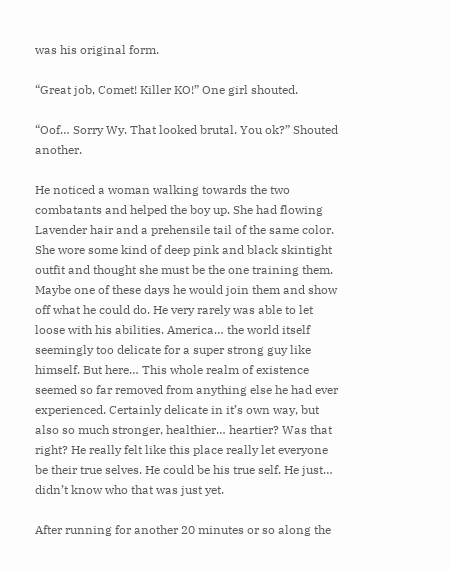was his original form.

“Great job, Comet! Killer KO!” One girl shouted.

“Oof… Sorry Wy. That looked brutal. You ok?” Shouted another.

He noticed a woman walking towards the two combatants and helped the boy up. She had flowing Lavender hair and a prehensile tail of the same color. She wore some kind of deep pink and black skintight outfit and thought she must be the one training them. Maybe one of these days he would join them and show off what he could do. He very rarely was able to let loose with his abilities. America… the world itself seemingly too delicate for a super strong guy like himself. But here… This whole realm of existence seemed so far removed from anything else he had ever experienced. Certainly delicate in it’s own way, but also so much stronger, healthier… heartier? Was that right? He really felt like this place really let everyone be their true selves. He could be his true self. He just… didn’t know who that was just yet.

After running for another 20 minutes or so along the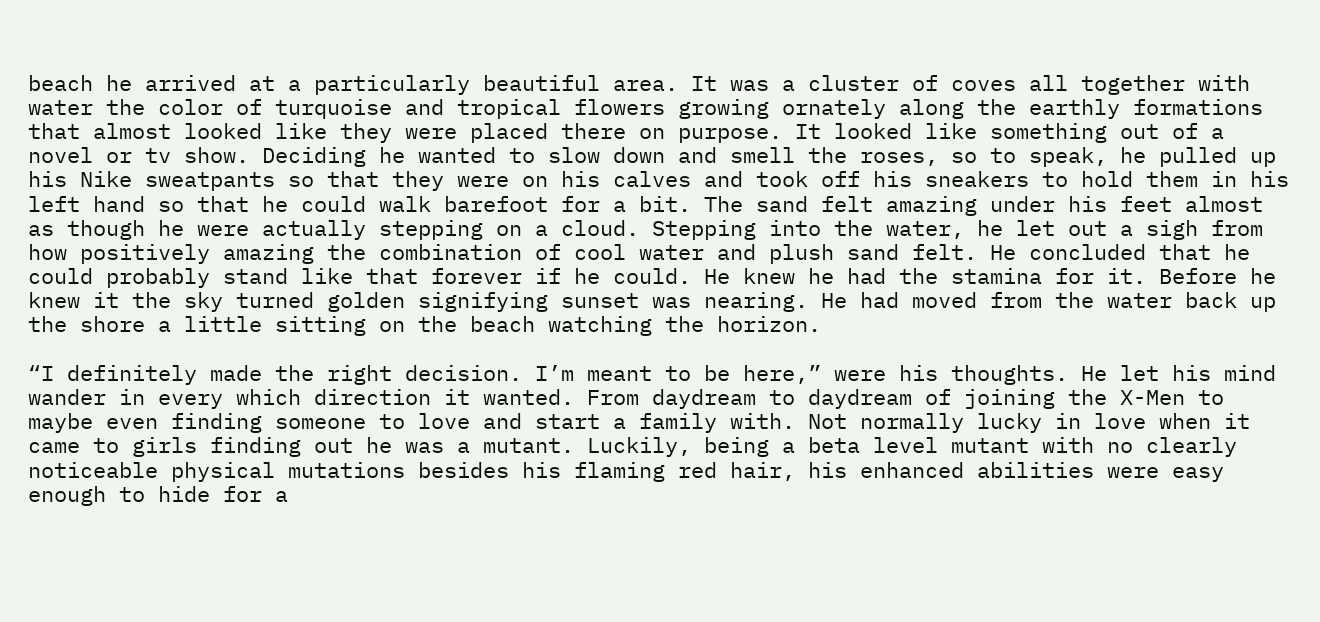beach he arrived at a particularly beautiful area. It was a cluster of coves all together with water the color of turquoise and tropical flowers growing ornately along the earthly formations that almost looked like they were placed there on purpose. It looked like something out of a novel or tv show. Deciding he wanted to slow down and smell the roses, so to speak, he pulled up his Nike sweatpants so that they were on his calves and took off his sneakers to hold them in his left hand so that he could walk barefoot for a bit. The sand felt amazing under his feet almost as though he were actually stepping on a cloud. Stepping into the water, he let out a sigh from how positively amazing the combination of cool water and plush sand felt. He concluded that he could probably stand like that forever if he could. He knew he had the stamina for it. Before he knew it the sky turned golden signifying sunset was nearing. He had moved from the water back up the shore a little sitting on the beach watching the horizon.

“I definitely made the right decision. I’m meant to be here,” were his thoughts. He let his mind wander in every which direction it wanted. From daydream to daydream of joining the X-Men to maybe even finding someone to love and start a family with. Not normally lucky in love when it came to girls finding out he was a mutant. Luckily, being a beta level mutant with no clearly noticeable physical mutations besides his flaming red hair, his enhanced abilities were easy enough to hide for a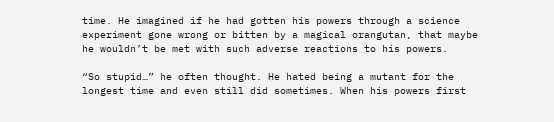time. He imagined if he had gotten his powers through a science experiment gone wrong or bitten by a magical orangutan, that maybe he wouldn’t be met with such adverse reactions to his powers.

“So stupid…” he often thought. He hated being a mutant for the longest time and even still did sometimes. When his powers first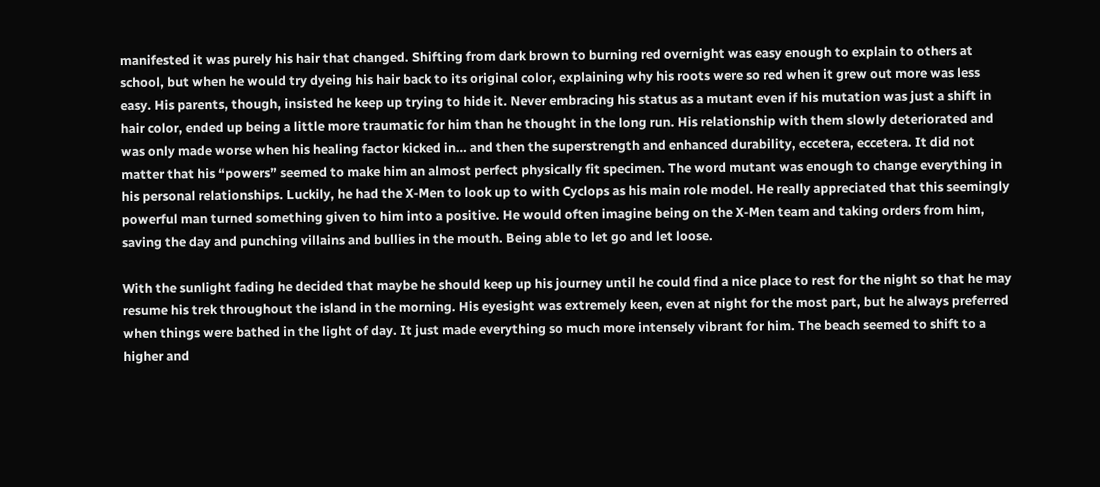manifested it was purely his hair that changed. Shifting from dark brown to burning red overnight was easy enough to explain to others at school, but when he would try dyeing his hair back to its original color, explaining why his roots were so red when it grew out more was less easy. His parents, though, insisted he keep up trying to hide it. Never embracing his status as a mutant even if his mutation was just a shift in hair color, ended up being a little more traumatic for him than he thought in the long run. His relationship with them slowly deteriorated and was only made worse when his healing factor kicked in… and then the superstrength and enhanced durability, eccetera, eccetera. It did not matter that his “powers” seemed to make him an almost perfect physically fit specimen. The word mutant was enough to change everything in his personal relationships. Luckily, he had the X-Men to look up to with Cyclops as his main role model. He really appreciated that this seemingly powerful man turned something given to him into a positive. He would often imagine being on the X-Men team and taking orders from him, saving the day and punching villains and bullies in the mouth. Being able to let go and let loose.

With the sunlight fading he decided that maybe he should keep up his journey until he could find a nice place to rest for the night so that he may resume his trek throughout the island in the morning. His eyesight was extremely keen, even at night for the most part, but he always preferred when things were bathed in the light of day. It just made everything so much more intensely vibrant for him. The beach seemed to shift to a higher and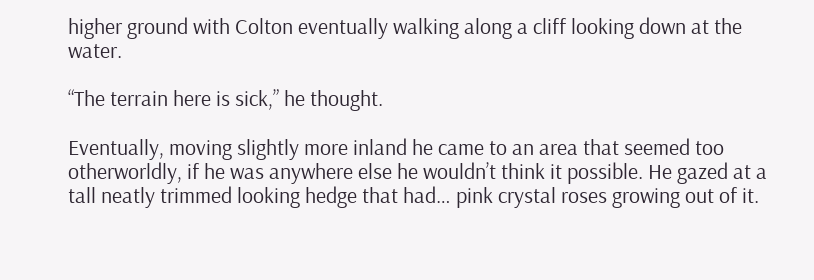higher ground with Colton eventually walking along a cliff looking down at the water.

“The terrain here is sick,” he thought.

Eventually, moving slightly more inland he came to an area that seemed too otherworldly, if he was anywhere else he wouldn’t think it possible. He gazed at a tall neatly trimmed looking hedge that had… pink crystal roses growing out of it.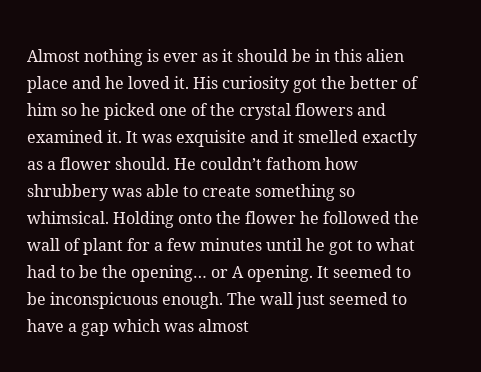Almost nothing is ever as it should be in this alien place and he loved it. His curiosity got the better of him so he picked one of the crystal flowers and examined it. It was exquisite and it smelled exactly as a flower should. He couldn’t fathom how shrubbery was able to create something so whimsical. Holding onto the flower he followed the wall of plant for a few minutes until he got to what had to be the opening… or A opening. It seemed to be inconspicuous enough. The wall just seemed to have a gap which was almost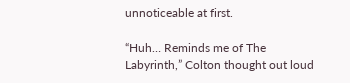unnoticeable at first.

“Huh… Reminds me of The Labyrinth,” Colton thought out loud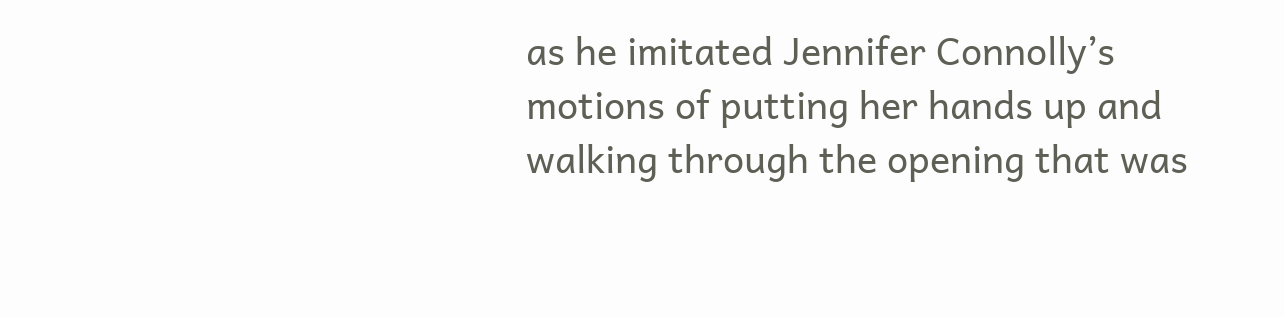as he imitated Jennifer Connolly’s motions of putting her hands up and walking through the opening that was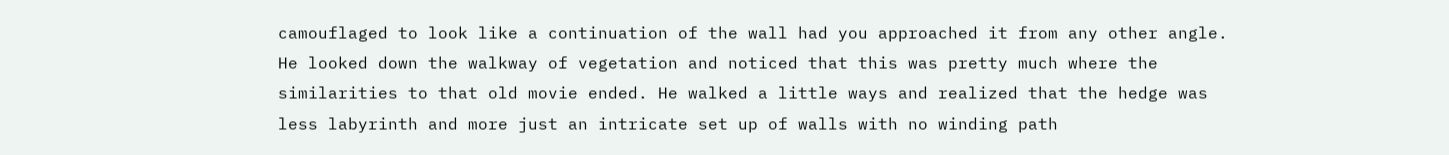camouflaged to look like a continuation of the wall had you approached it from any other angle. He looked down the walkway of vegetation and noticed that this was pretty much where the similarities to that old movie ended. He walked a little ways and realized that the hedge was less labyrinth and more just an intricate set up of walls with no winding path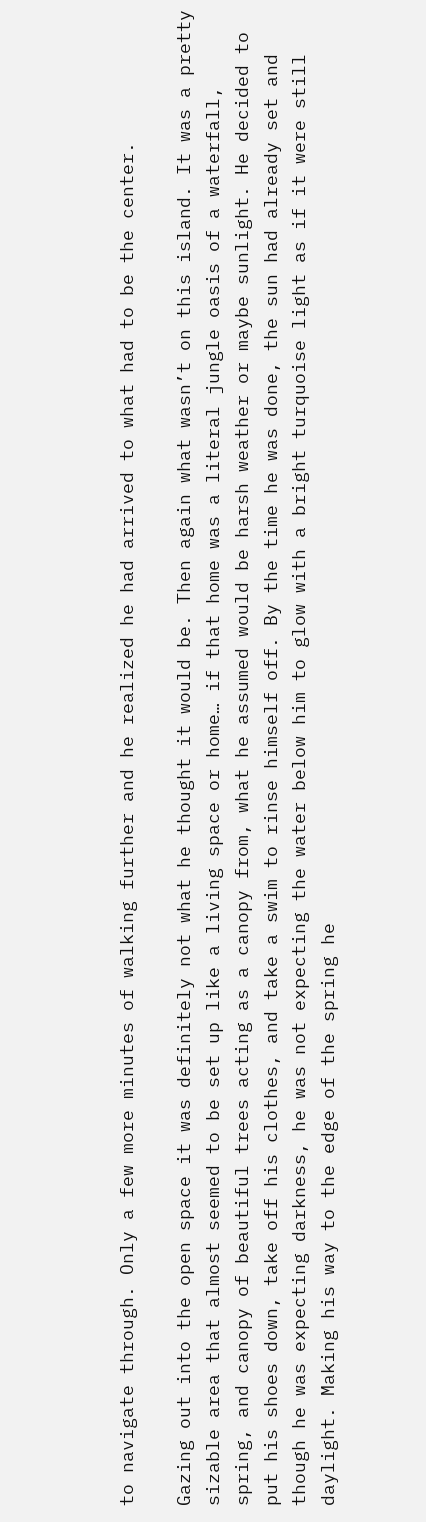to navigate through. Only a few more minutes of walking further and he realized he had arrived to what had to be the center.

Gazing out into the open space it was definitely not what he thought it would be. Then again what wasn’t on this island. It was a pretty sizable area that almost seemed to be set up like a living space or home… if that home was a literal jungle oasis of a waterfall, spring, and canopy of beautiful trees acting as a canopy from, what he assumed would be harsh weather or maybe sunlight. He decided to put his shoes down, take off his clothes, and take a swim to rinse himself off. By the time he was done, the sun had already set and though he was expecting darkness, he was not expecting the water below him to glow with a bright turquoise light as if it were still daylight. Making his way to the edge of the spring he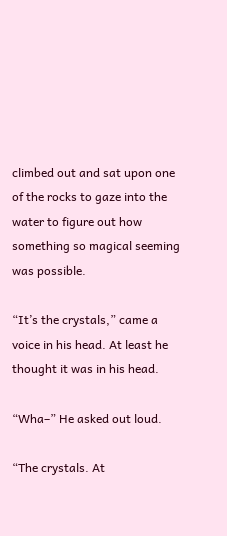climbed out and sat upon one of the rocks to gaze into the water to figure out how something so magical seeming was possible.

“It’s the crystals,” came a voice in his head. At least he thought it was in his head.

“Wha–” He asked out loud.

“The crystals. At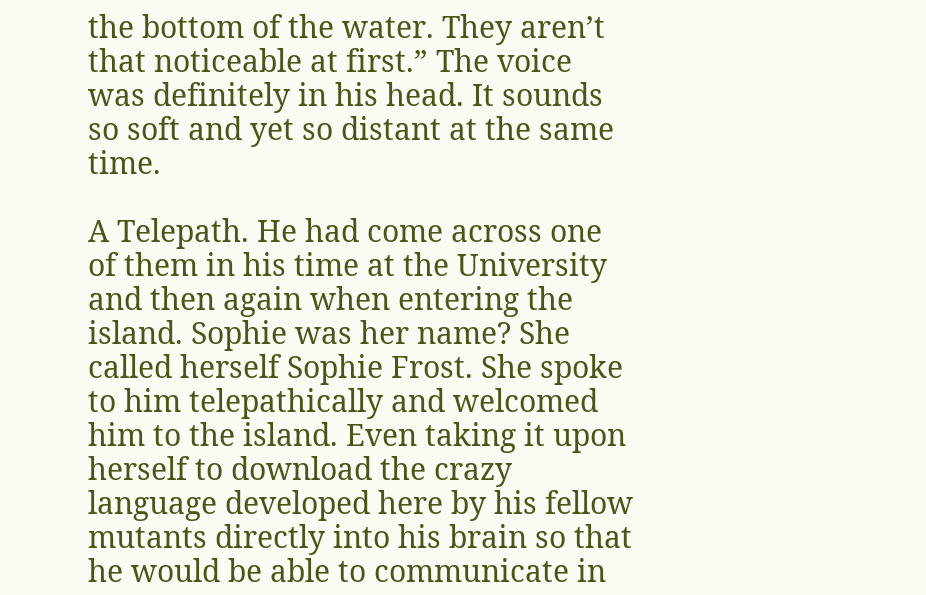the bottom of the water. They aren’t that noticeable at first.” The voice was definitely in his head. It sounds so soft and yet so distant at the same time.

A Telepath. He had come across one of them in his time at the University and then again when entering the island. Sophie was her name? She called herself Sophie Frost. She spoke to him telepathically and welcomed him to the island. Even taking it upon herself to download the crazy language developed here by his fellow mutants directly into his brain so that he would be able to communicate in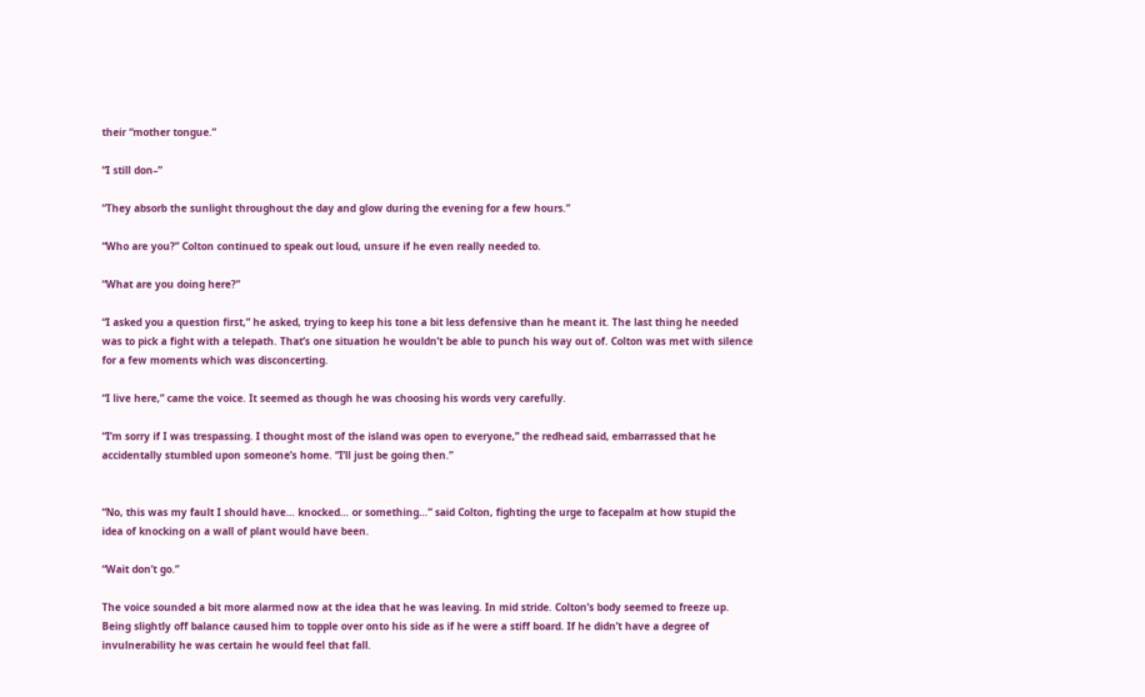their “mother tongue.”

“I still don–”

“They absorb the sunlight throughout the day and glow during the evening for a few hours.”

“Who are you?” Colton continued to speak out loud, unsure if he even really needed to.

“What are you doing here?”

“I asked you a question first,” he asked, trying to keep his tone a bit less defensive than he meant it. The last thing he needed was to pick a fight with a telepath. That’s one situation he wouldn’t be able to punch his way out of. Colton was met with silence for a few moments which was disconcerting.

“I live here,” came the voice. It seemed as though he was choosing his words very carefully.

“I’m sorry if I was trespassing. I thought most of the island was open to everyone,” the redhead said, embarrassed that he accidentally stumbled upon someone’s home. “I’ll just be going then.”


“No, this was my fault I should have… knocked… or something…” said Colton, fighting the urge to facepalm at how stupid the idea of knocking on a wall of plant would have been.

“Wait don’t go.”

The voice sounded a bit more alarmed now at the idea that he was leaving. In mid stride. Colton’s body seemed to freeze up. Being slightly off balance caused him to topple over onto his side as if he were a stiff board. If he didn’t have a degree of invulnerability he was certain he would feel that fall.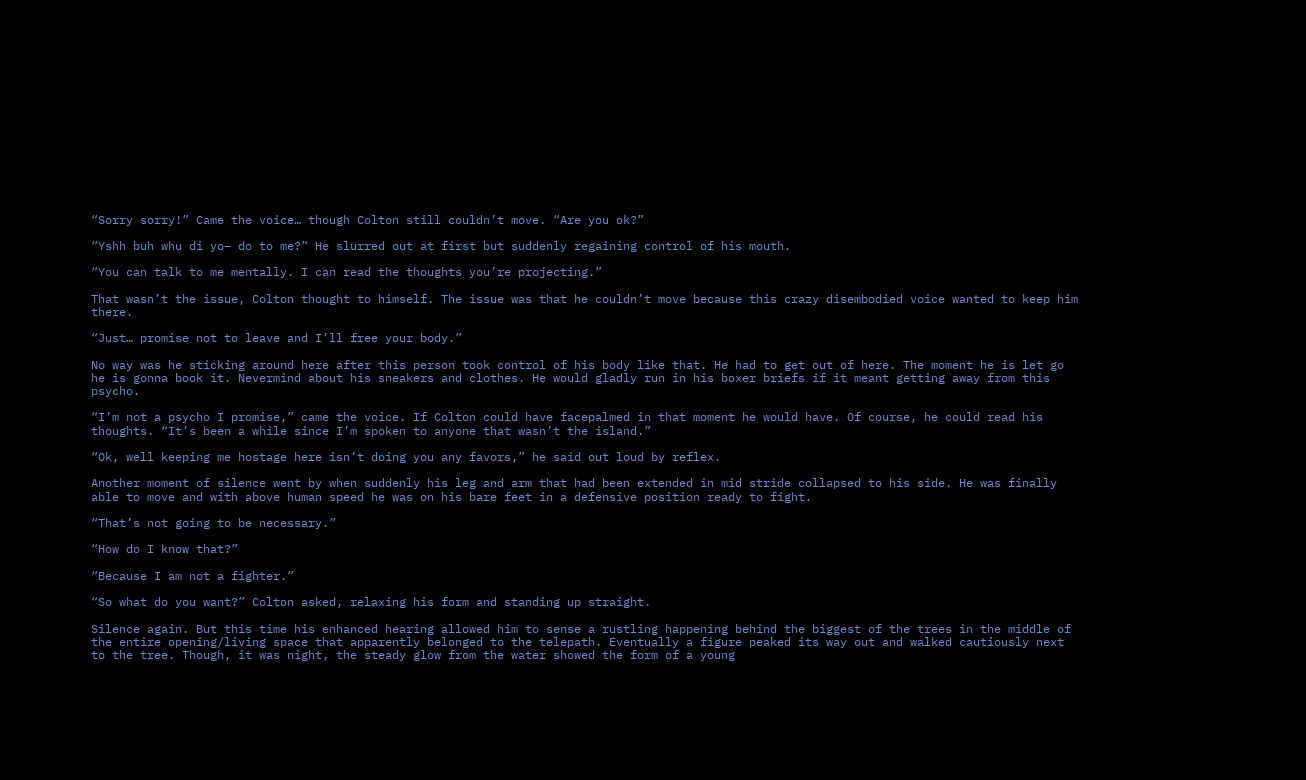“Sorry sorry!” Came the voice… though Colton still couldn’t move. “Are you ok?”

“Yshh buh whu di yo– do to me?” He slurred out at first but suddenly regaining control of his mouth.

“You can talk to me mentally. I can read the thoughts you’re projecting.”

That wasn’t the issue, Colton thought to himself. The issue was that he couldn’t move because this crazy disembodied voice wanted to keep him there.

“Just… promise not to leave and I’ll free your body.”

No way was he sticking around here after this person took control of his body like that. He had to get out of here. The moment he is let go he is gonna book it. Nevermind about his sneakers and clothes. He would gladly run in his boxer briefs if it meant getting away from this psycho.

“I’m not a psycho I promise,” came the voice. If Colton could have facepalmed in that moment he would have. Of course, he could read his thoughts. “It’s been a while since I’m spoken to anyone that wasn’t the island.”

“Ok, well keeping me hostage here isn’t doing you any favors,” he said out loud by reflex.

Another moment of silence went by when suddenly his leg and arm that had been extended in mid stride collapsed to his side. He was finally able to move and with above human speed he was on his bare feet in a defensive position ready to fight.

“That’s not going to be necessary.”

“How do I know that?”

“Because I am not a fighter.”

“So what do you want?” Colton asked, relaxing his form and standing up straight.

Silence again. But this time his enhanced hearing allowed him to sense a rustling happening behind the biggest of the trees in the middle of the entire opening/living space that apparently belonged to the telepath. Eventually a figure peaked its way out and walked cautiously next to the tree. Though, it was night, the steady glow from the water showed the form of a young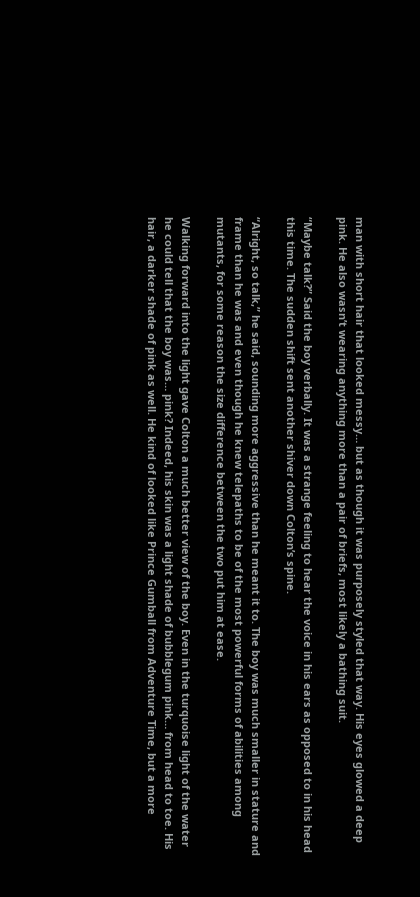man with short hair that looked messy… but as though it was purposely styled that way. His eyes glowed a deep pink. He also wasn’t wearing anything more than a pair of briefs, most likely a bathing suit.

“Maybe talk?” Said the boy verbally. It was a strange feeling to hear the voice in his ears as opposed to in his head this time. The sudden shift sent another shiver down Colton’s spine.

“Alright, so talk,” he said, sounding more aggressive than he meant it to. The boy was much smaller in stature and frame than he was and even though he knew telepaths to be of the most powerful forms of abilities among mutants, for some reason the size difference between the two put him at ease.

Walking forward into the light gave Colton a much better view of the boy. Even in the turquoise light of the water he could tell that the boy was… pink? Indeed, his skin was a light shade of bubblegum pink… from head to toe. His hair, a darker shade of pink as well. He kind of looked like Prince Gumball from Adventure Time, but a more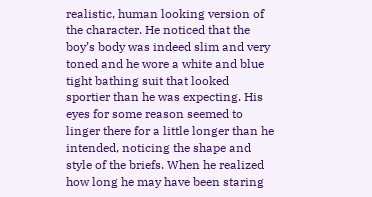realistic, human looking version of the character. He noticed that the boy’s body was indeed slim and very toned and he wore a white and blue tight bathing suit that looked sportier than he was expecting. His eyes for some reason seemed to linger there for a little longer than he intended, noticing the shape and style of the briefs. When he realized how long he may have been staring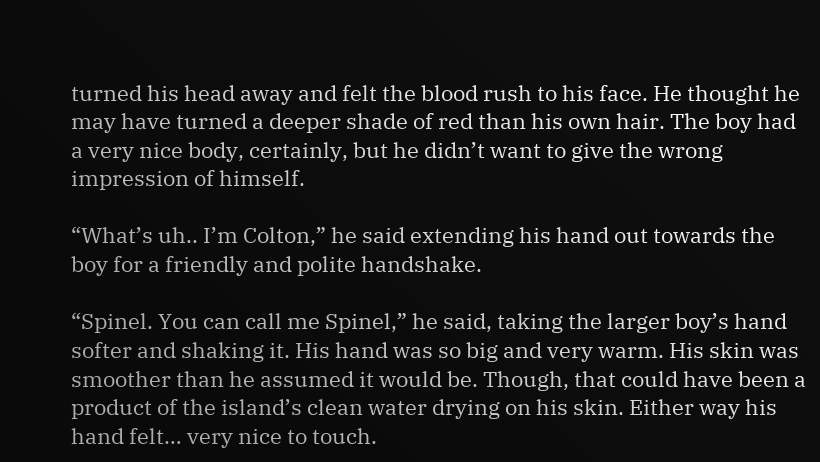turned his head away and felt the blood rush to his face. He thought he may have turned a deeper shade of red than his own hair. The boy had a very nice body, certainly, but he didn’t want to give the wrong impression of himself.

“What’s uh.. I’m Colton,” he said extending his hand out towards the boy for a friendly and polite handshake.

“Spinel. You can call me Spinel,” he said, taking the larger boy’s hand softer and shaking it. His hand was so big and very warm. His skin was smoother than he assumed it would be. Though, that could have been a product of the island’s clean water drying on his skin. Either way his hand felt… very nice to touch.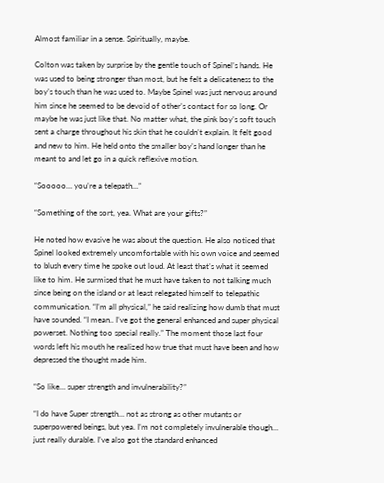Almost familiar in a sense. Spiritually, maybe.

Colton was taken by surprise by the gentle touch of Spinel’s hands. He was used to being stronger than most, but he felt a delicateness to the boy’s touch than he was used to. Maybe Spinel was just nervous around him since he seemed to be devoid of other’s contact for so long. Or maybe he was just like that. No matter what, the pink boy’s soft touch sent a charge throughout his skin that he couldn’t explain. It felt good and new to him. He held onto the smaller boy’s hand longer than he meant to and let go in a quick reflexive motion.

“Sooooo… you’re a telepath…”

“Something of the sort, yea. What are your gifts?”

He noted how evasive he was about the question. He also noticed that Spinel looked extremely uncomfortable with his own voice and seemed to blush every time he spoke out loud. At least that’s what it seemed like to him. He surmised that he must have taken to not talking much since being on the island or at least relegated himself to telepathic communication. “I’m all physical,” he said realizing how dumb that must have sounded. “I mean.. I’ve got the general enhanced and super physical powerset. Nothing too special really.” The moment those last four words left his mouth he realized how true that must have been and how depressed the thought made him.

“So like… super strength and invulnerability?”

“I do have Super strength… not as strong as other mutants or superpowered beings, but yea. I’m not completely invulnerable though… just really durable. I’ve also got the standard enhanced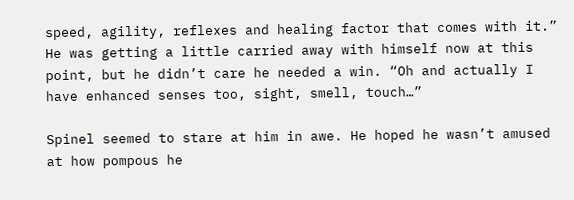speed, agility, reflexes and healing factor that comes with it.” He was getting a little carried away with himself now at this point, but he didn’t care he needed a win. “Oh and actually I have enhanced senses too, sight, smell, touch…”

Spinel seemed to stare at him in awe. He hoped he wasn’t amused at how pompous he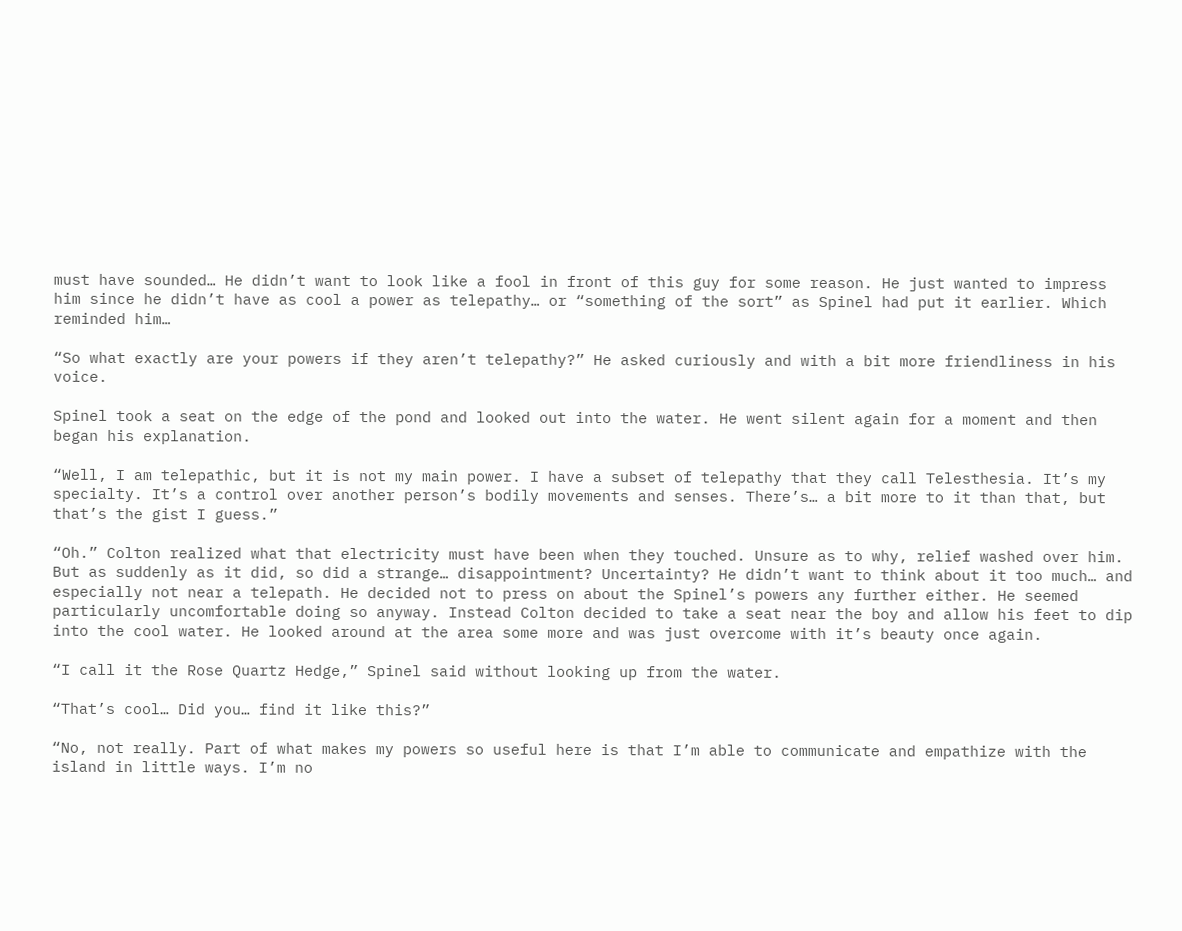must have sounded… He didn’t want to look like a fool in front of this guy for some reason. He just wanted to impress him since he didn’t have as cool a power as telepathy… or “something of the sort” as Spinel had put it earlier. Which reminded him…

“So what exactly are your powers if they aren’t telepathy?” He asked curiously and with a bit more friendliness in his voice.

Spinel took a seat on the edge of the pond and looked out into the water. He went silent again for a moment and then began his explanation.

“Well, I am telepathic, but it is not my main power. I have a subset of telepathy that they call Telesthesia. It’s my specialty. It’s a control over another person’s bodily movements and senses. There’s… a bit more to it than that, but that’s the gist I guess.”

“Oh.” Colton realized what that electricity must have been when they touched. Unsure as to why, relief washed over him. But as suddenly as it did, so did a strange… disappointment? Uncertainty? He didn’t want to think about it too much… and especially not near a telepath. He decided not to press on about the Spinel’s powers any further either. He seemed particularly uncomfortable doing so anyway. Instead Colton decided to take a seat near the boy and allow his feet to dip into the cool water. He looked around at the area some more and was just overcome with it’s beauty once again.

“I call it the Rose Quartz Hedge,” Spinel said without looking up from the water.

“That’s cool… Did you… find it like this?”

“No, not really. Part of what makes my powers so useful here is that I’m able to communicate and empathize with the island in little ways. I’m no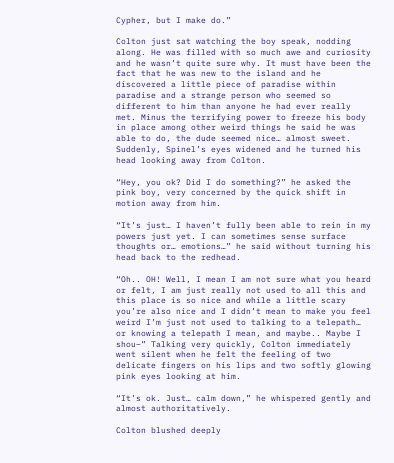Cypher, but I make do.”

Colton just sat watching the boy speak, nodding along. He was filled with so much awe and curiosity and he wasn’t quite sure why. It must have been the fact that he was new to the island and he discovered a little piece of paradise within paradise and a strange person who seemed so different to him than anyone he had ever really met. Minus the terrifying power to freeze his body in place among other weird things he said he was able to do, the dude seemed nice… almost sweet. Suddenly, Spinel’s eyes widened and he turned his head looking away from Colton.

“Hey, you ok? Did I do something?” he asked the pink boy, very concerned by the quick shift in motion away from him.

“It’s just… I haven’t fully been able to rein in my powers just yet. I can sometimes sense surface thoughts or… emotions…” he said without turning his head back to the redhead.

“Oh.. OH! Well, I mean I am not sure what you heard or felt, I am just really not used to all this and this place is so nice and while a little scary you’re also nice and I didn’t mean to make you feel weird I’m just not used to talking to a telepath… or knowing a telepath I mean, and maybe.. Maybe I shou–” Talking very quickly, Colton immediately went silent when he felt the feeling of two delicate fingers on his lips and two softly glowing pink eyes looking at him.

“It’s ok. Just… calm down,” he whispered gently and almost authoritatively.

Colton blushed deeply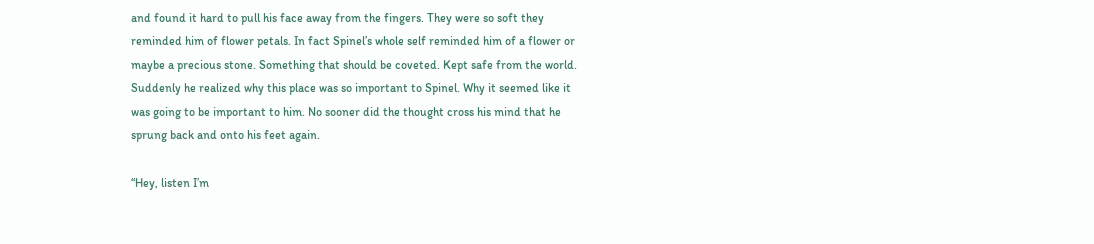and found it hard to pull his face away from the fingers. They were so soft they reminded him of flower petals. In fact Spinel’s whole self reminded him of a flower or maybe a precious stone. Something that should be coveted. Kept safe from the world. Suddenly he realized why this place was so important to Spinel. Why it seemed like it was going to be important to him. No sooner did the thought cross his mind that he sprung back and onto his feet again.

“Hey, listen I’m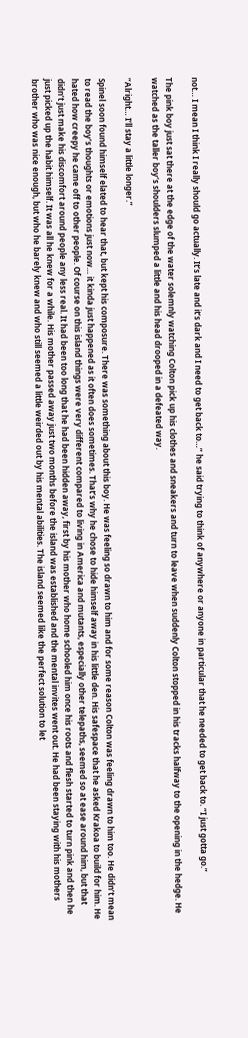not… I mean I think I really should go actually. It’s late and it’s dark and I need to get back to…” he said trying to think of anywhere or anyone in particular that he needed to get back to. “I just gotta go.”

The pink boy just sat there at the edge of the water solemnly watching Colton pick up his clothes and sneakers and turn to leave when suddenly Colton stopped in his tracks halfway to the opening in the hedge. He watched as the taller boy’s shoulders slumped a little and his head drooped in a defeated way.

“Alright… I’ll stay a little longer.”

Spinel soon found himself elated to hear that, but kept his composure. There was something about this boy. He was feeling so drawn to him and for some reason Colton was feeling drawn to him too. He didn’t mean to read the boy’s thoughts or emotions just now… it kinda just happened as it often does sometimes. That’s why he chose to hide himself away in his little den. His safespace that he asked Krakoa to build for him. He hated how creepy he came off to other people. Of course on this island things were very different compared to living in America and mutants, especially other telepaths, seemed so at ease around him, but that didn’t just make his discomfort around people any less real. It had been too long that he had been hidden away, first by his mother who home schooled him once his roots and flesh started to turn pink and then he just picked up the habit himself. It was all he knew for a while. His mother passed away just two months before the island was established and the mental invites went out. He had been staying with his mothers brother who was nice enough, but who he barely knew and who still seemed a little weirded out by his mental abilities. The island seemed like the perfect solution to let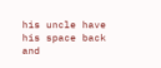his uncle have his space back and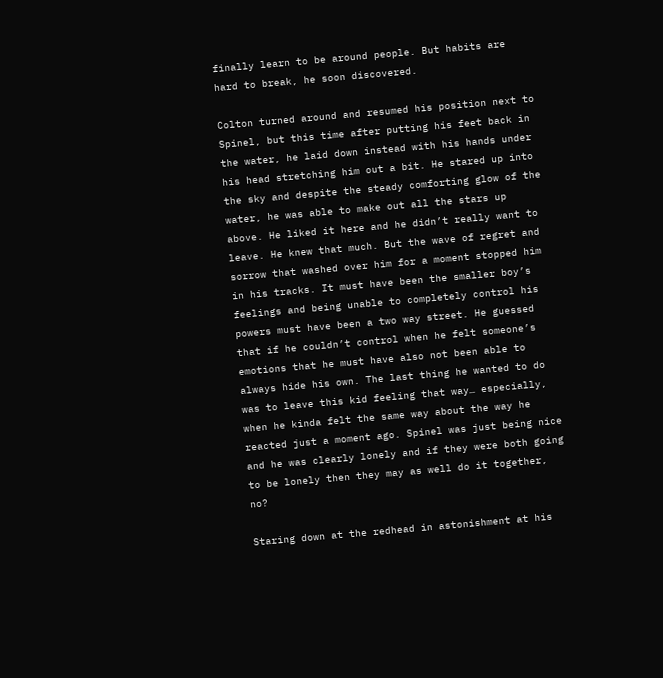finally learn to be around people. But habits are hard to break, he soon discovered.

Colton turned around and resumed his position next to Spinel, but this time after putting his feet back in the water, he laid down instead with his hands under his head stretching him out a bit. He stared up into the sky and despite the steady comforting glow of the water, he was able to make out all the stars up above. He liked it here and he didn’t really want to leave. He knew that much. But the wave of regret and sorrow that washed over him for a moment stopped him in his tracks. It must have been the smaller boy’s feelings and being unable to completely control his powers must have been a two way street. He guessed that if he couldn’t control when he felt someone’s emotions that he must have also not been able to always hide his own. The last thing he wanted to do was to leave this kid feeling that way… especially, when he kinda felt the same way about the way he reacted just a moment ago. Spinel was just being nice and he was clearly lonely and if they were both going to be lonely then they may as well do it together, no?

Staring down at the redhead in astonishment at his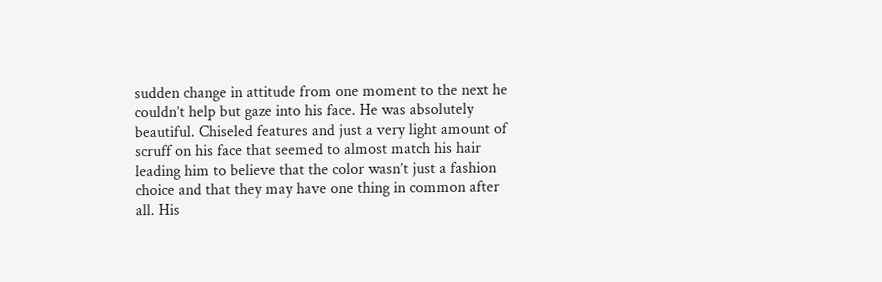sudden change in attitude from one moment to the next he couldn’t help but gaze into his face. He was absolutely beautiful. Chiseled features and just a very light amount of scruff on his face that seemed to almost match his hair leading him to believe that the color wasn’t just a fashion choice and that they may have one thing in common after all. His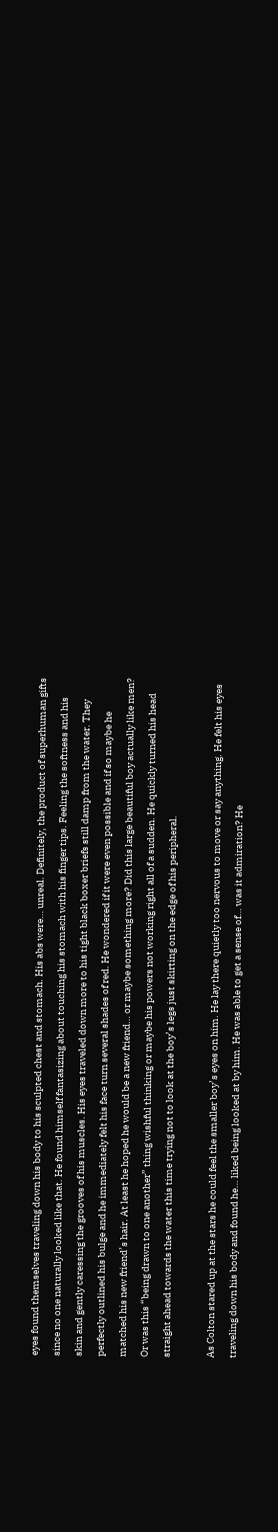eyes found themselves traveling down his body to his sculpted chest and stomach. His abs were… unreal. Definitely, the product of superhuman gifts since no one naturally looked like that. He found himself fantasizing about touching his stomach with his finger tips. Feeling the softness and his skin and gently caressing the grooves of his muscles. His eyes traveled down more to his tight black boxer briefs still damp from the water. They perfectly outlined his bulge and he immediately felt his face turn several shades of red. He wondered if it were even possible and if so maybe he matched his new friend’s hair. At least he hoped he would be a new friend… or maybe something more? Did this large beautiful boy actually like men? Or was this “being drawn to one another” thing wishful thinking or maybe his powers not working right all of a sudden. He quickly turned his head straight ahead towards the water this time trying not to look at the boy’s legs just skirting on the edge of his peripheral.

As Colton stared up at the stars he could feel the smaller boy’s eyes on him. He lay there quietly too nervous to move or say anything. He felt his eyes traveling down his body and found he… liked being looked at by him. He was able to get a sense of… was it admiration? He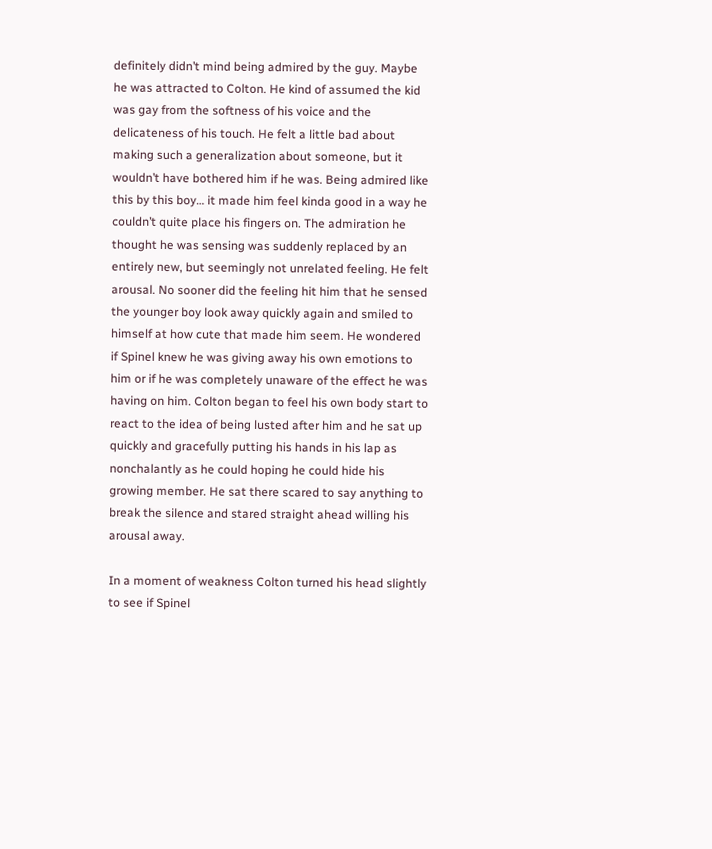definitely didn’t mind being admired by the guy. Maybe he was attracted to Colton. He kind of assumed the kid was gay from the softness of his voice and the delicateness of his touch. He felt a little bad about making such a generalization about someone, but it wouldn’t have bothered him if he was. Being admired like this by this boy… it made him feel kinda good in a way he couldn’t quite place his fingers on. The admiration he thought he was sensing was suddenly replaced by an entirely new, but seemingly not unrelated feeling. He felt arousal. No sooner did the feeling hit him that he sensed the younger boy look away quickly again and smiled to himself at how cute that made him seem. He wondered if Spinel knew he was giving away his own emotions to him or if he was completely unaware of the effect he was having on him. Colton began to feel his own body start to react to the idea of being lusted after him and he sat up quickly and gracefully putting his hands in his lap as nonchalantly as he could hoping he could hide his growing member. He sat there scared to say anything to break the silence and stared straight ahead willing his arousal away.

In a moment of weakness Colton turned his head slightly to see if Spinel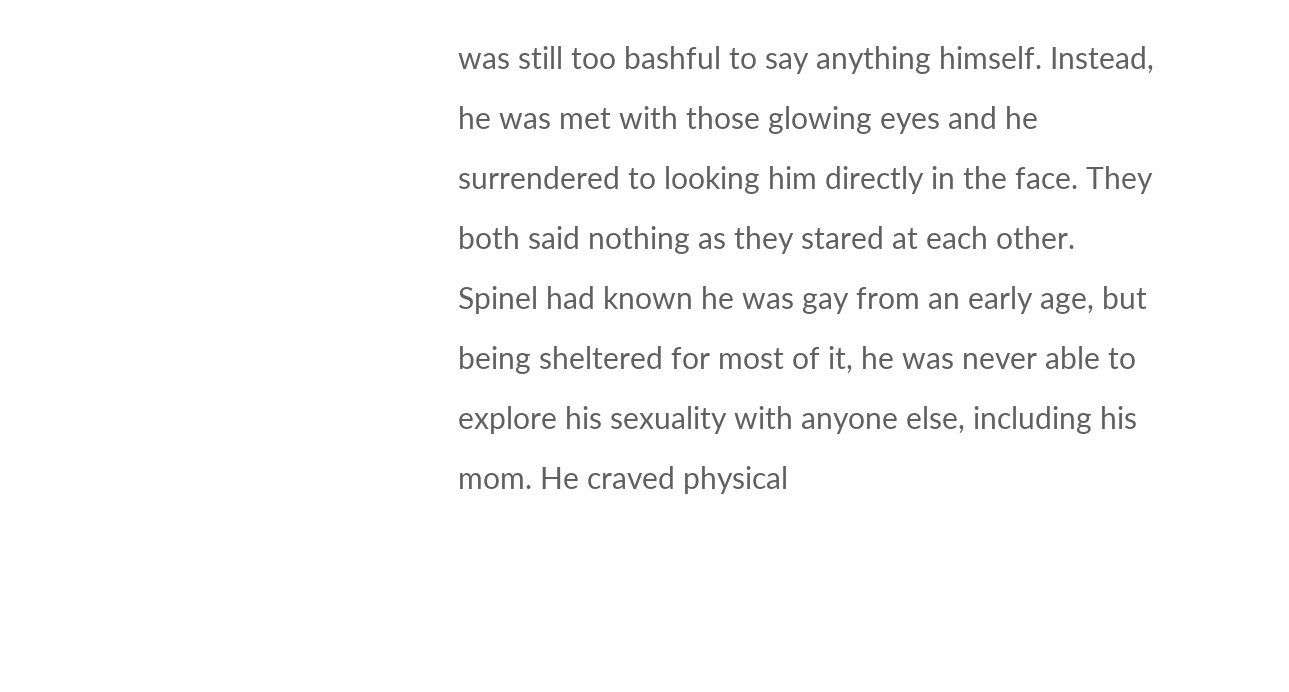was still too bashful to say anything himself. Instead, he was met with those glowing eyes and he surrendered to looking him directly in the face. They both said nothing as they stared at each other. Spinel had known he was gay from an early age, but being sheltered for most of it, he was never able to explore his sexuality with anyone else, including his mom. He craved physical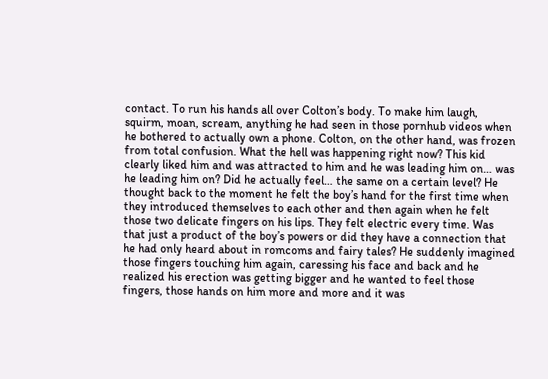contact. To run his hands all over Colton’s body. To make him laugh, squirm, moan, scream, anything he had seen in those pornhub videos when he bothered to actually own a phone. Colton, on the other hand, was frozen from total confusion. What the hell was happening right now? This kid clearly liked him and was attracted to him and he was leading him on… was he leading him on? Did he actually feel… the same on a certain level? He thought back to the moment he felt the boy’s hand for the first time when they introduced themselves to each other and then again when he felt those two delicate fingers on his lips. They felt electric every time. Was that just a product of the boy’s powers or did they have a connection that he had only heard about in romcoms and fairy tales? He suddenly imagined those fingers touching him again, caressing his face and back and he realized his erection was getting bigger and he wanted to feel those fingers, those hands on him more and more and it was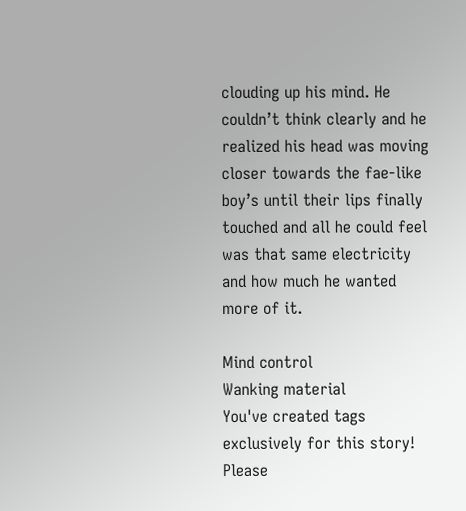clouding up his mind. He couldn’t think clearly and he realized his head was moving closer towards the fae-like boy’s until their lips finally touched and all he could feel was that same electricity and how much he wanted more of it.

Mind control
Wanking material
You've created tags exclusively for this story! Please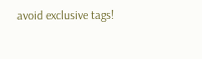avoid exclusive tags!